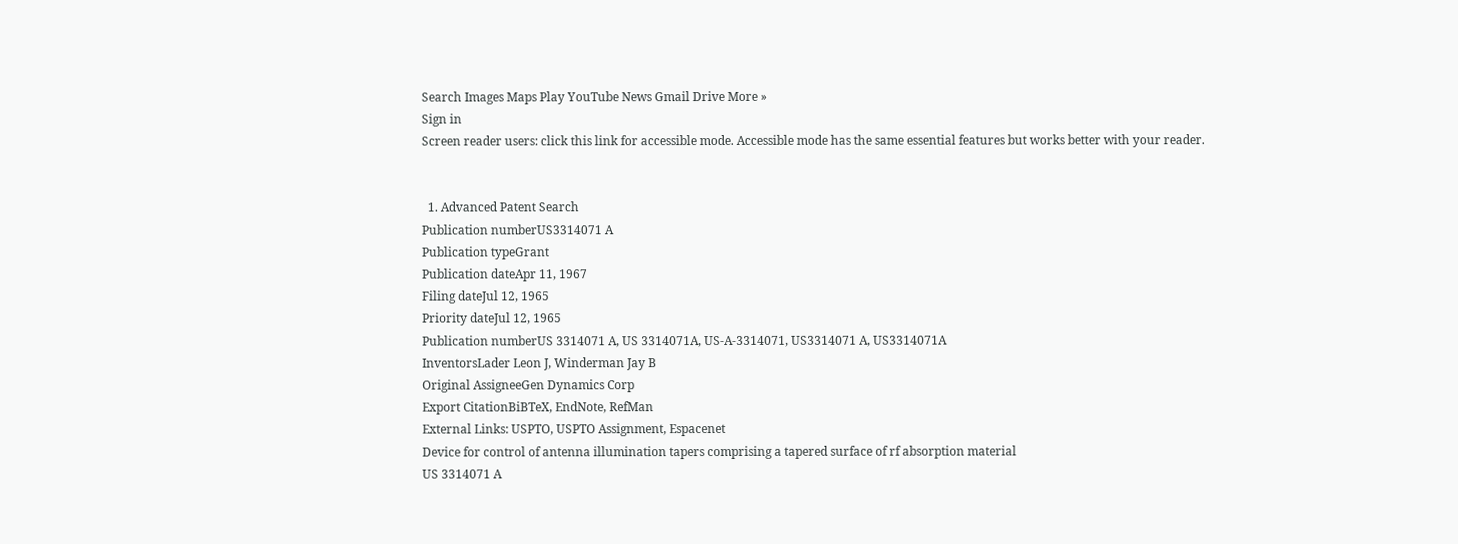Search Images Maps Play YouTube News Gmail Drive More »
Sign in
Screen reader users: click this link for accessible mode. Accessible mode has the same essential features but works better with your reader.


  1. Advanced Patent Search
Publication numberUS3314071 A
Publication typeGrant
Publication dateApr 11, 1967
Filing dateJul 12, 1965
Priority dateJul 12, 1965
Publication numberUS 3314071 A, US 3314071A, US-A-3314071, US3314071 A, US3314071A
InventorsLader Leon J, Winderman Jay B
Original AssigneeGen Dynamics Corp
Export CitationBiBTeX, EndNote, RefMan
External Links: USPTO, USPTO Assignment, Espacenet
Device for control of antenna illumination tapers comprising a tapered surface of rf absorption material
US 3314071 A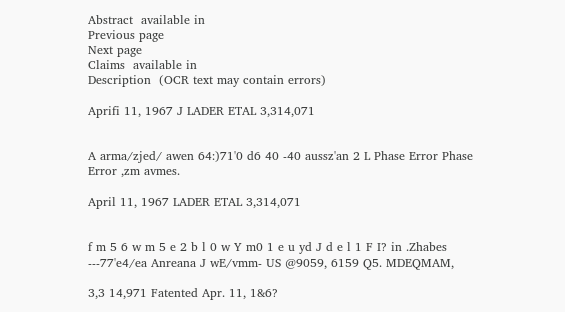Abstract  available in
Previous page
Next page
Claims  available in
Description  (OCR text may contain errors)

Aprifi 11, 1967 J LADER ETAL 3,314,071


A arma/zjed/ awen 64:)71'0 d6 40 -40 aussz'an 2 L Phase Error Phase Error ,zm avmes.

April 11, 1967 LADER ETAL 3,314,071


f m 5 6 w m 5 e 2 b l 0 w Y m0 1 e u yd J d e l 1 F I? in .Zhabes ---77'e4/ea Anreana J wE/vmm- US @9059, 6159 Q5. MDEQMAM,

3,3 14,971 Fatented Apr. 11, 1&6?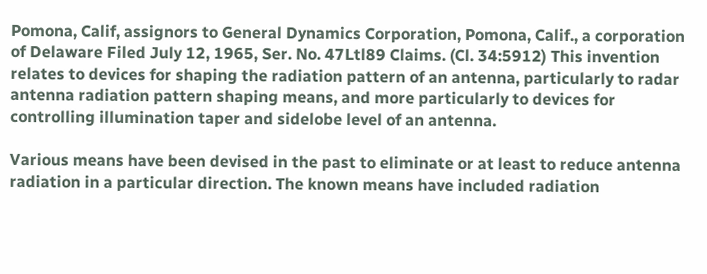Pomona, Calif, assignors to General Dynamics Corporation, Pomona, Calif., a corporation of Delaware Filed July 12, 1965, Ser. No. 47Ltl89 Claims. (Cl. 34:5912) This invention relates to devices for shaping the radiation pattern of an antenna, particularly to radar antenna radiation pattern shaping means, and more particularly to devices for controlling illumination taper and sidelobe level of an antenna.

Various means have been devised in the past to eliminate or at least to reduce antenna radiation in a particular direction. The known means have included radiation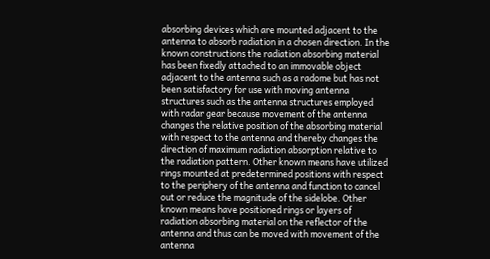absorbing devices which are mounted adjacent to the antenna to absorb radiation in a chosen direction. In the known constructions the radiation absorbing material has been fixedly attached to an immovable object adjacent to the antenna such as a radome but has not been satisfactory for use with moving antenna structures such as the antenna structures employed with radar gear because movement of the antenna changes the relative position of the absorbing material with respect to the antenna and thereby changes the direction of maximum radiation absorption relative to the radiation pattern. Other known means have utilized rings mounted at predetermined positions with respect to the periphery of the antenna and function to cancel out or reduce the magnitude of the sidelobe. Other known means have positioned rings or layers of radiation absorbing material on the reflector of the antenna and thus can be moved with movement of the antenna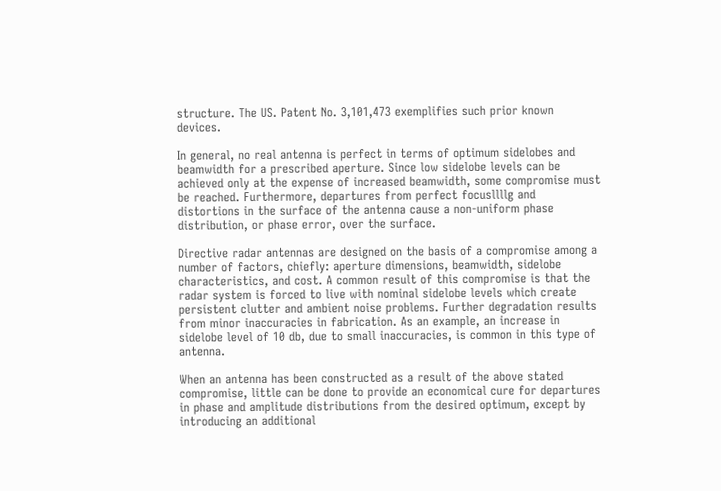structure. The US. Patent No. 3,101,473 exemplifies such prior known devices.

In general, no real antenna is perfect in terms of optimum sidelobes and beamwidth for a prescribed aperture. Since low sidelobe levels can be achieved only at the expense of increased beamwidth, some compromise must be reached. Furthermore, departures from perfect focusllllg and distortions in the surface of the antenna cause a non-uniform phase distribution, or phase error, over the surface.

Directive radar antennas are designed on the basis of a compromise among a number of factors, chiefly: aperture dimensions, beamwidth, sidelobe characteristics, and cost. A common result of this compromise is that the radar system is forced to live with nominal sidelobe levels which create persistent clutter and ambient noise problems. Further degradation results from minor inaccuracies in fabrication. As an example, an increase in sidelobe level of 10 db, due to small inaccuracies, is common in this type of antenna.

When an antenna has been constructed as a result of the above stated compromise, little can be done to provide an economical cure for departures in phase and amplitude distributions from the desired optimum, except by introducing an additional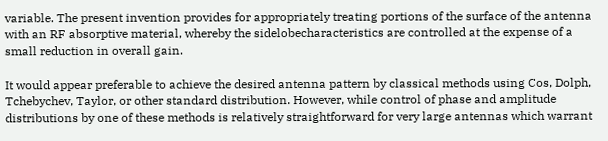variable. The present invention provides for appropriately treating portions of the surface of the antenna with an RF absorptive material, whereby the sidelobecharacteristics are controlled at the expense of a small reduction in overall gain.

It would appear preferable to achieve the desired antenna pattern by classical methods using Cos, Dolph, Tchebychev, Taylor, or other standard distribution. However, while control of phase and amplitude distributions by one of these methods is relatively straightforward for very large antennas which warrant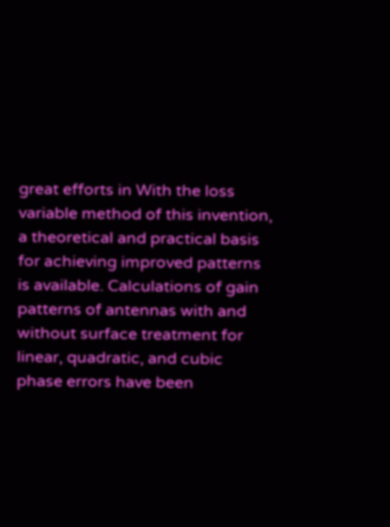great efforts in With the loss variable method of this invention, a theoretical and practical basis for achieving improved patterns is available. Calculations of gain patterns of antennas with and without surface treatment for linear, quadratic, and cubic phase errors have been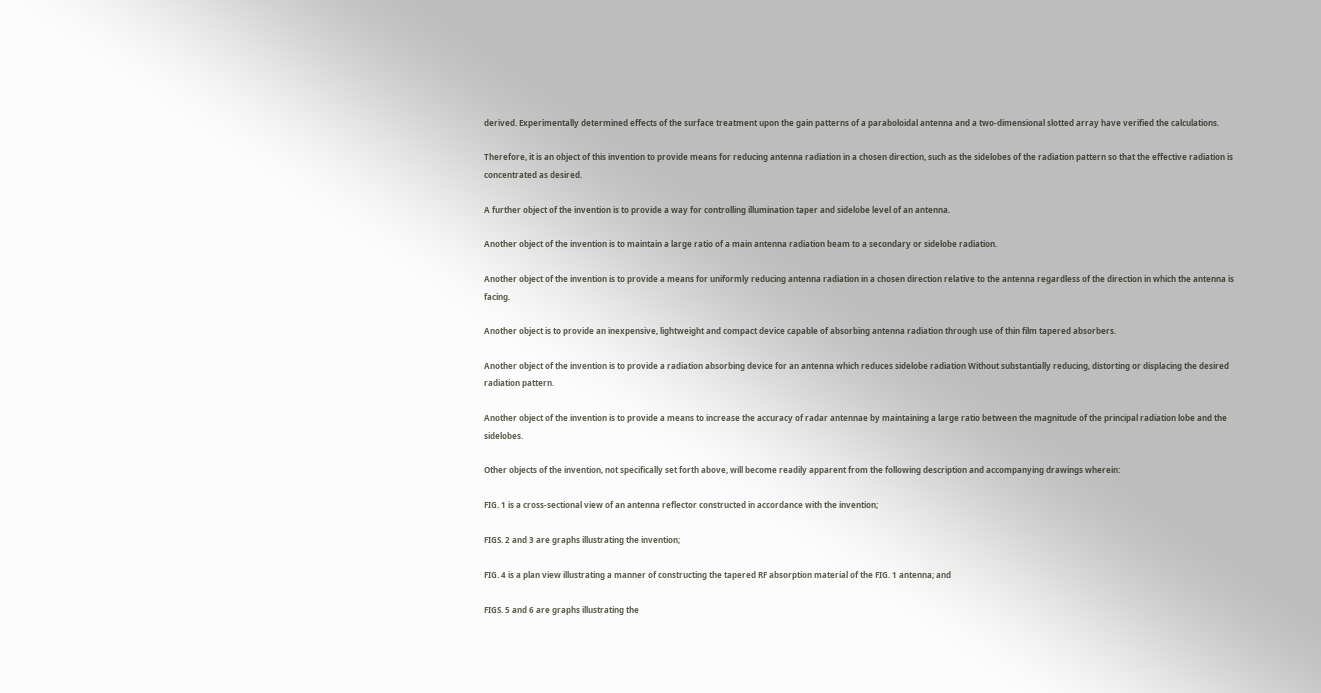derived. Experimentally determined effects of the surface treatment upon the gain patterns of a paraboloidal antenna and a two-dimensional slotted array have verified the calculations.

Therefore, it is an object of this invention to provide means for reducing antenna radiation in a chosen direction, such as the sidelobes of the radiation pattern so that the effective radiation is concentrated as desired.

A further object of the invention is to provide a way for controlling illumination taper and sidelobe level of an antenna.

Another object of the invention is to maintain a large ratio of a main antenna radiation beam to a secondary or sidelobe radiation.

Another object of the invention is to provide a means for uniformly reducing antenna radiation in a chosen direction relative to the antenna regardless of the direction in which the antenna is facing.

Another object is to provide an inexpensive, lightweight and compact device capable of absorbing antenna radiation through use of thin film tapered absorbers.

Another object of the invention is to provide a radiation absorbing device for an antenna which reduces sidelobe radiation Without substantially reducing, distorting or displacing the desired radiation pattern.

Another object of the invention is to provide a means to increase the accuracy of radar antennae by maintaining a large ratio between the magnitude of the principal radiation lobe and the sidelobes.

Other objects of the invention, not specifically set forth above, will become readily apparent from the following description and accompanying drawings wherein:

FIG. 1 is a cross-sectional view of an antenna reflector constructed in accordance with the invention;

FIGS. 2 and 3 are graphs illustrating the invention;

FIG. 4 is a plan view illustrating a manner of constructing the tapered RF absorption material of the FIG. 1 antenna; and

FIGS. 5 and 6 are graphs illustrating the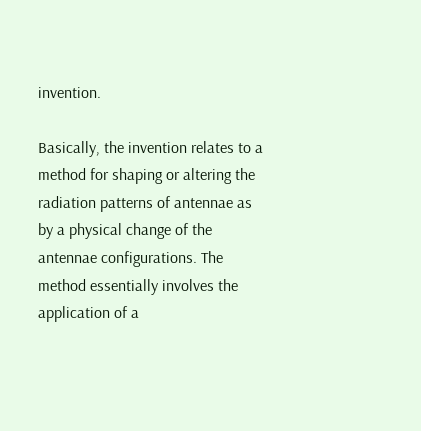invention.

Basically, the invention relates to a method for shaping or altering the radiation patterns of antennae as by a physical change of the antennae configurations. The method essentially involves the application of a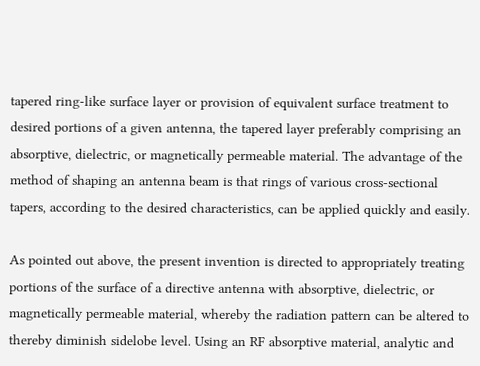tapered ring-like surface layer or provision of equivalent surface treatment to desired portions of a given antenna, the tapered layer preferably comprising an absorptive, dielectric, or magnetically permeable material. The advantage of the method of shaping an antenna beam is that rings of various cross-sectional tapers, according to the desired characteristics, can be applied quickly and easily.

As pointed out above, the present invention is directed to appropriately treating portions of the surface of a directive antenna with absorptive, dielectric, or magnetically permeable material, whereby the radiation pattern can be altered to thereby diminish sidelobe level. Using an RF absorptive material, analytic and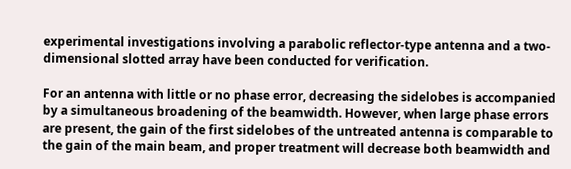experimental investigations involving a parabolic reflector-type antenna and a two-dimensional slotted array have been conducted for verification.

For an antenna with little or no phase error, decreasing the sidelobes is accompanied by a simultaneous broadening of the beamwidth. However, when large phase errors are present, the gain of the first sidelobes of the untreated antenna is comparable to the gain of the main beam, and proper treatment will decrease both beamwidth and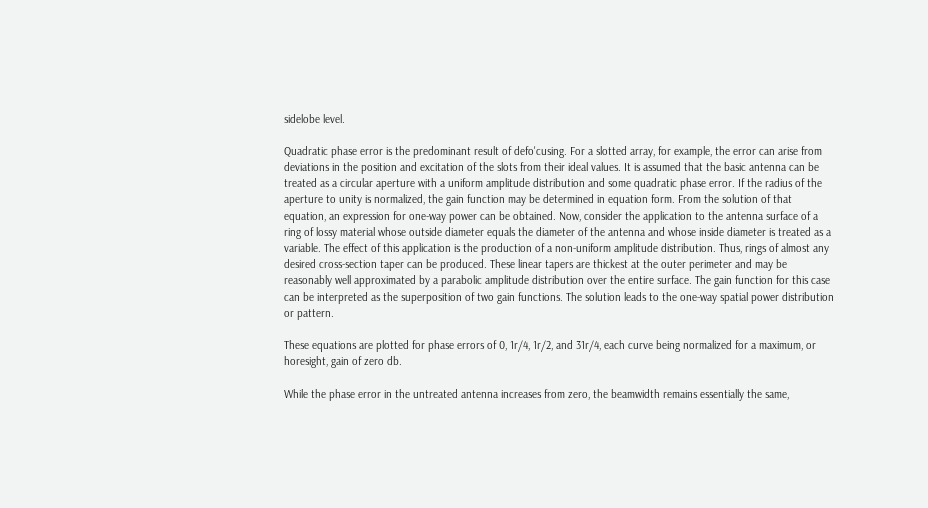sidelobe level.

Quadratic phase error is the predominant result of defo'cusing. For a slotted array, for example, the error can arise from deviations in the position and excitation of the slots from their ideal values. It is assumed that the basic antenna can be treated as a circular aperture with a uniform amplitude distribution and some quadratic phase error. If the radius of the aperture to unity is normalized, the gain function may be determined in equation form. From the solution of that equation, an expression for one-way power can be obtained. Now, consider the application to the antenna surface of a ring of lossy material whose outside diameter equals the diameter of the antenna and whose inside diameter is treated as a variable. The effect of this application is the production of a non-uniform amplitude distribution. Thus, rings of almost any desired cross-section taper can be produced. These linear tapers are thickest at the outer perimeter and may be reasonably well approximated by a parabolic amplitude distribution over the entire surface. The gain function for this case can be interpreted as the superposition of two gain functions. The solution leads to the one-way spatial power distribution or pattern.

These equations are plotted for phase errors of 0, 1r/4, 1r/2, and 31r/4, each curve being normalized for a maximum, or horesight, gain of zero db.

While the phase error in the untreated antenna increases from zero, the beamwidth remains essentially the same,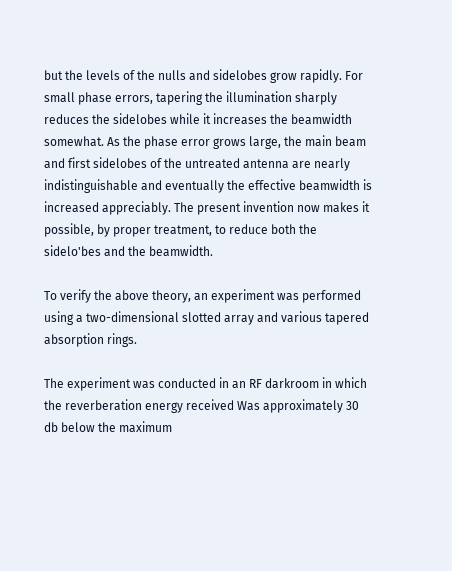but the levels of the nulls and sidelobes grow rapidly. For small phase errors, tapering the illumination sharply reduces the sidelobes while it increases the beamwidth somewhat. As the phase error grows large, the main beam and first sidelobes of the untreated antenna are nearly indistinguishable and eventually the effective beamwidth is increased appreciably. The present invention now makes it possible, by proper treatment, to reduce both the sidelo'bes and the beamwidth.

To verify the above theory, an experiment was performed using a two-dimensional slotted array and various tapered absorption rings.

The experiment was conducted in an RF darkroom in which the reverberation energy received Was approximately 30 db below the maximum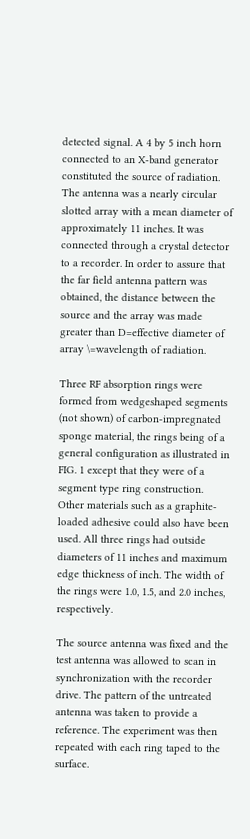detected signal. A 4 by 5 inch horn connected to an X-band generator constituted the source of radiation. The antenna was a nearly circular slotted array with a mean diameter of approximately 11 inches. It was connected through a crystal detector to a recorder. In order to assure that the far field antenna pattern was obtained, the distance between the source and the array was made greater than D=effective diameter of array \=wavelength of radiation.

Three RF absorption rings were formed from wedgeshaped segments (not shown) of carbon-impregnated sponge material, the rings being of a general configuration as illustrated in FIG. 1 except that they were of a segment type ring construction. Other materials such as a graphite-loaded adhesive could also have been used. All three rings had outside diameters of 11 inches and maximum edge thickness of inch. The width of the rings were 1.0, 1.5, and 2.0 inches, respectively.

The source antenna was fixed and the test antenna was allowed to scan in synchronization with the recorder drive. The pattern of the untreated antenna was taken to provide a reference. The experiment was then repeated with each ring taped to the surface.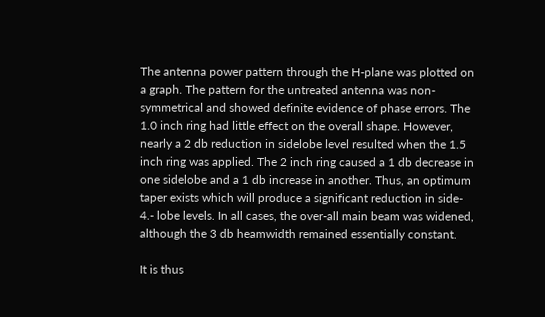The antenna power pattern through the H-plane was plotted on a graph. The pattern for the untreated antenna was non-symmetrical and showed definite evidence of phase errors. The 1.0 inch ring had little effect on the overall shape. However, nearly a 2 db reduction in sidelobe level resulted when the 1.5 inch ring was applied. The 2 inch ring caused a 1 db decrease in one sidelobe and a 1 db increase in another. Thus, an optimum taper exists which will produce a significant reduction in side- 4.- lobe levels. In all cases, the over-all main beam was widened, although the 3 db heamwidth remained essentially constant.

It is thus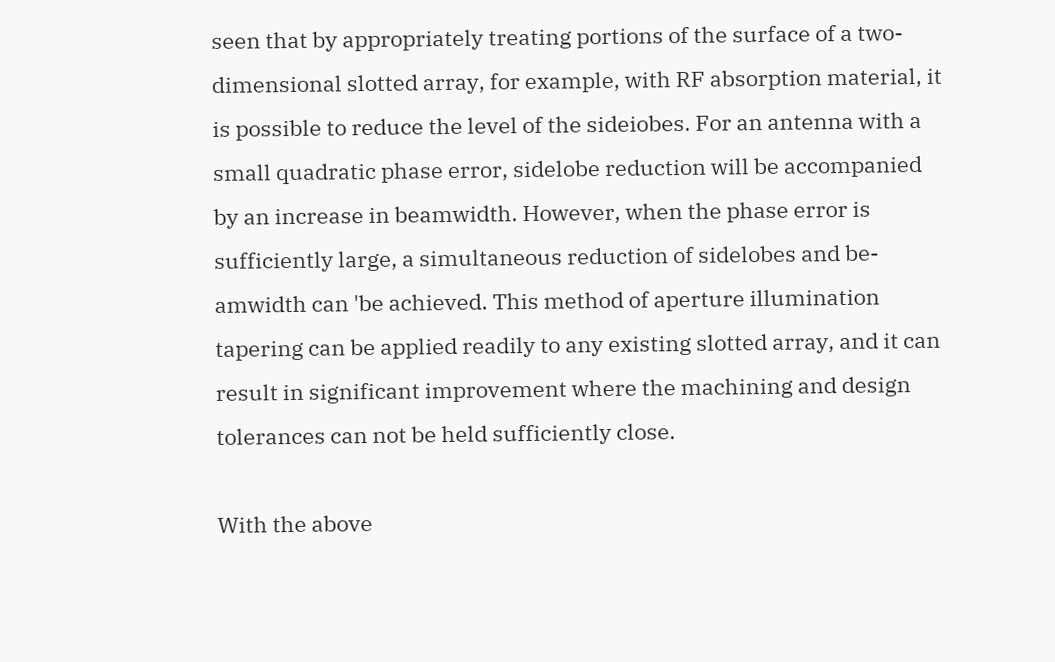seen that by appropriately treating portions of the surface of a two-dimensional slotted array, for example, with RF absorption material, it is possible to reduce the level of the sideiobes. For an antenna with a small quadratic phase error, sidelobe reduction will be accompanied by an increase in beamwidth. However, when the phase error is sufficiently large, a simultaneous reduction of sidelobes and be-amwidth can 'be achieved. This method of aperture illumination tapering can be applied readily to any existing slotted array, and it can result in significant improvement where the machining and design tolerances can not be held sufficiently close.

With the above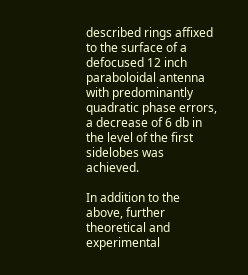described rings affixed to the surface of a defocused 12 inch paraboloidal antenna with predominantly quadratic phase errors, a decrease of 6 db in the level of the first sidelobes was achieved.

In addition to the above, further theoretical and experimental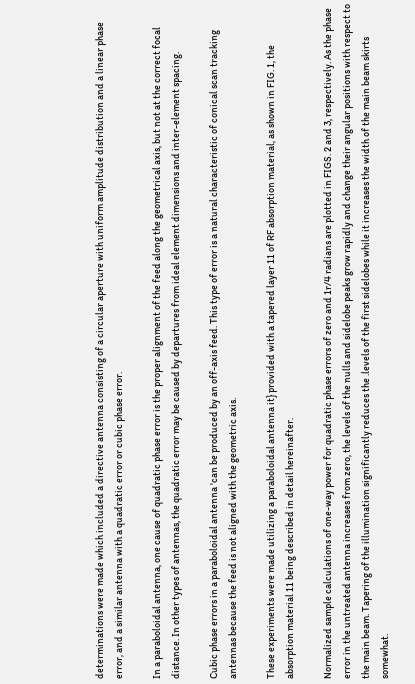determinations were made which included a directive antenna consisting of a circular aperture with uniform amplitude distribution and a linear phase error, and a similar antenna with a quadratic error or cubic phase error.

In a paraboloidal antenna, one cause of quadratic phase error is the proper alignment of the feed along the geometrical axis, but not at the correct focal distance. In other types of antennas, the quadratic error may be caused by departures from ideal element dimensions and inter-element spacing.

Cubic phase errors in a paraboloidal antenna 'can be produced by an off-axis feed. This type of error is a natural characteristic of conical scan tracking antennas because the feed is not aligned with the geometric axis.

These experiments were made utilizing a paraboloidal antenna it} provided with a tapered layer 11 of RF absorption material, as shown in FIG. 1, the absorption material 11 being described in detail hereinafter.

Normalized sample calculations of one-way power for quadratic phase errors of zero and 1r/4 radians are plotted in FIGS. 2 and 3, respectively. As the phase error in the untreated antenna increases from zero, the levels of the nulls and sidelobe peaks grow rapidly and change their angular positions with respect to the main beam. Tapering of the illumination significantly reduces the .levels of the first sidelobes while it increases the width of the main beam skirts somewhat.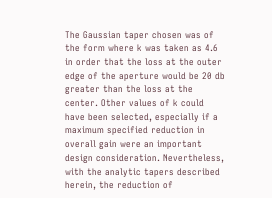The Gaussian taper chosen was of the form where k was taken as 4.6 in order that the loss at the outer edge of the aperture would be 20 db greater than the loss at the center. Other values of k could have been selected, especially if a maximum specified reduction in overall gain were an important design consideration. Nevertheless, with the analytic tapers described herein, the reduction of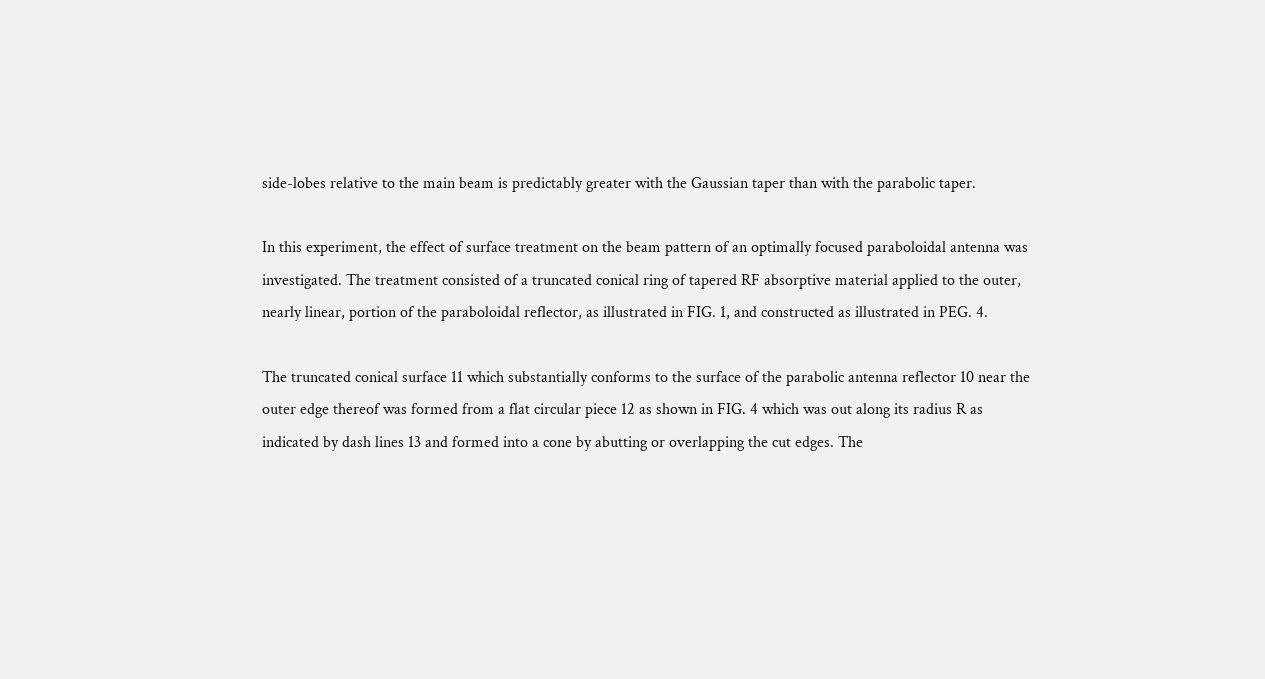side-lobes relative to the main beam is predictably greater with the Gaussian taper than with the parabolic taper.

In this experiment, the effect of surface treatment on the beam pattern of an optimally focused paraboloidal antenna was investigated. The treatment consisted of a truncated conical ring of tapered RF absorptive material applied to the outer, nearly linear, portion of the paraboloidal reflector, as illustrated in FIG. 1, and constructed as illustrated in PEG. 4.

The truncated conical surface 11 which substantially conforms to the surface of the parabolic antenna reflector 10 near the outer edge thereof was formed from a flat circular piece 12 as shown in FIG. 4 which was out along its radius R as indicated by dash lines 13 and formed into a cone by abutting or overlapping the cut edges. The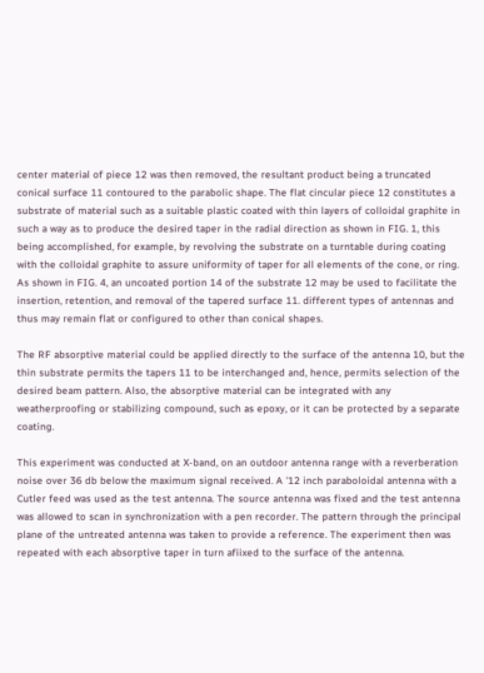center material of piece 12 was then removed, the resultant product being a truncated conical surface 11 contoured to the parabolic shape. The flat cincular piece 12 constitutes a substrate of material such as a suitable plastic coated with thin layers of colloidal graphite in such a way as to produce the desired taper in the radial direction as shown in FIG. 1, this being accomplished, for example, by revolving the substrate on a turntable during coating with the colloidal graphite to assure uniformity of taper for all elements of the cone, or ring. As shown in FIG. 4, an uncoated portion 14 of the substrate 12 may be used to facilitate the insertion, retention, and removal of the tapered surface 11. different types of antennas and thus may remain flat or configured to other than conical shapes.

The RF absorptive material could be applied directly to the surface of the antenna 10, but the thin substrate permits the tapers 11 to be interchanged and, hence, permits selection of the desired beam pattern. Also, the absorptive material can be integrated with any weatherproofing or stabilizing compound, such as epoxy, or it can be protected by a separate coating.

This experiment was conducted at X-band, on an outdoor antenna range with a reverberation noise over 36 db below the maximum signal received. A '12 inch paraboloidal antenna with a Cutler feed was used as the test antenna. The source antenna was fixed and the test antenna was allowed to scan in synchronization with a pen recorder. The pattern through the principal plane of the untreated antenna was taken to provide a reference. The experiment then was repeated with each absorptive taper in turn afiixed to the surface of the antenna.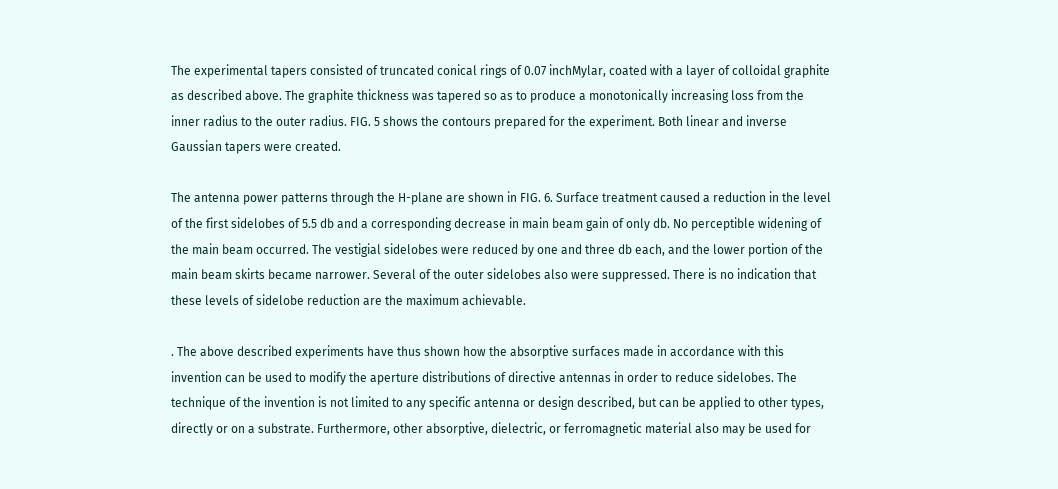The experimental tapers consisted of truncated conical rings of 0.07 inchMylar, coated with a layer of colloidal graphite as described above. The graphite thickness was tapered so as to produce a monotonically increasing loss from the inner radius to the outer radius. FIG. 5 shows the contours prepared for the experiment. Both linear and inverse Gaussian tapers were created.

The antenna power patterns through the H-plane are shown in FIG. 6. Surface treatment caused a reduction in the level of the first sidelobes of 5.5 db and a corresponding decrease in main beam gain of only db. No perceptible widening of the main beam occurred. The vestigial sidelobes were reduced by one and three db each, and the lower portion of the main beam skirts became narrower. Several of the outer sidelobes also were suppressed. There is no indication that these levels of sidelobe reduction are the maximum achievable.

. The above described experiments have thus shown how the absorptive surfaces made in accordance with this invention can be used to modify the aperture distributions of directive antennas in order to reduce sidelobes. The technique of the invention is not limited to any specific antenna or design described, but can be applied to other types, directly or on a substrate. Furthermore, other absorptive, dielectric, or ferromagnetic material also may be used for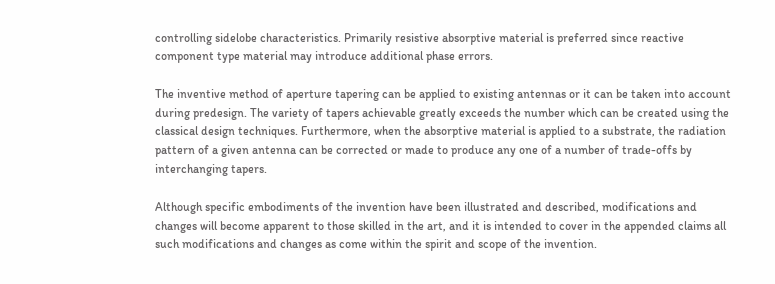controlling sidelobe characteristics. Primarily resistive absorptive material is preferred since reactive component type material may introduce additional phase errors.

The inventive method of aperture tapering can be applied to existing antennas or it can be taken into account during predesign. The variety of tapers achievable greatly exceeds the number which can be created using the classical design techniques. Furthermore, when the absorptive material is applied to a substrate, the radiation pattern of a given antenna can be corrected or made to produce any one of a number of trade-offs by interchanging tapers.

Although specific embodiments of the invention have been illustrated and described, modifications and changes will become apparent to those skilled in the art, and it is intended to cover in the appended claims all such modifications and changes as come within the spirit and scope of the invention.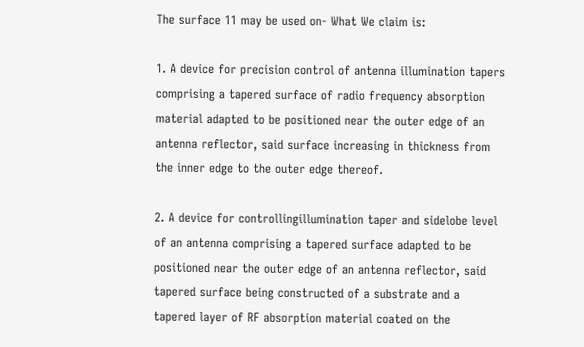The surface 11 may be used on- What We claim is:

1. A device for precision control of antenna illumination tapers comprising a tapered surface of radio frequency absorption material adapted to be positioned near the outer edge of an antenna reflector, said surface increasing in thickness from the inner edge to the outer edge thereof.

2. A device for controllingillumination taper and sidelobe level of an antenna comprising a tapered surface adapted to be positioned near the outer edge of an antenna reflector, said tapered surface being constructed of a substrate and a tapered layer of RF absorption material coated on the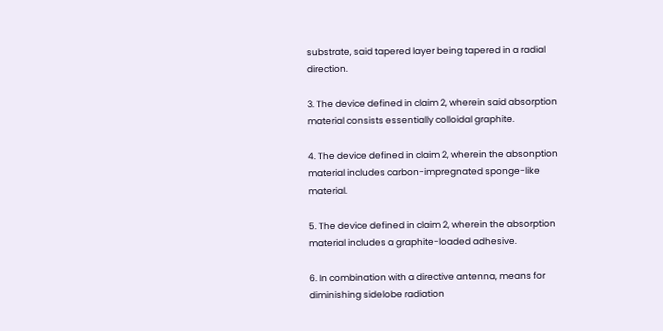substrate, said tapered layer being tapered in a radial direction.

3. The device defined in claim 2, wherein said absorption material consists essentially colloidal graphite.

4. The device defined in claim 2, wherein the absonption material includes carbon-impregnated sponge-like material.

5. The device defined in claim 2, wherein the absorption material includes a graphite-loaded adhesive.

6. In combination with a directive antenna, means for diminishing sidelobe radiation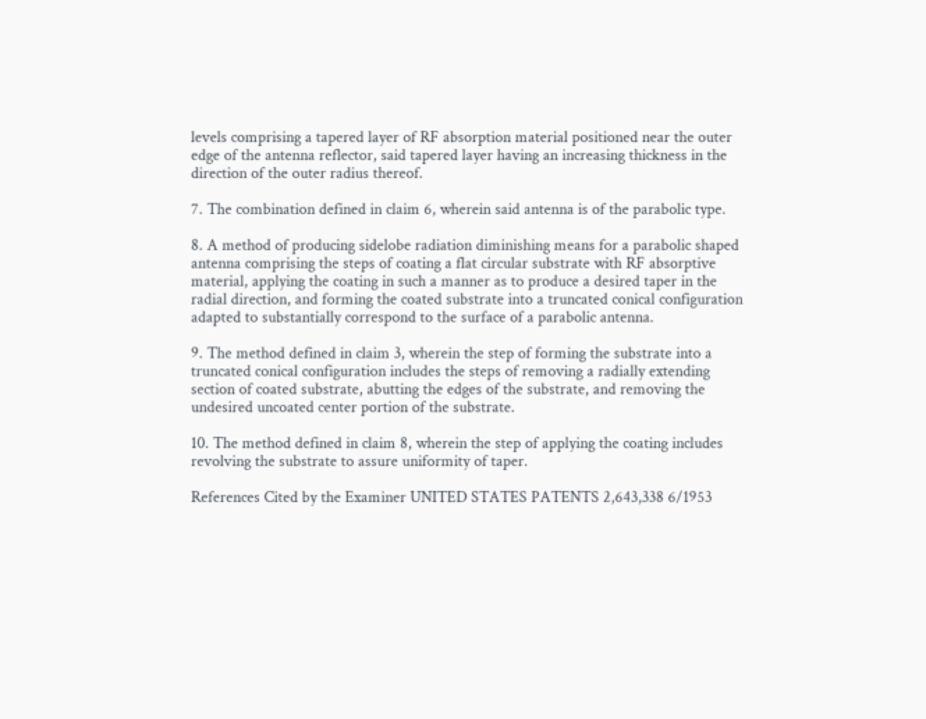levels comprising a tapered layer of RF absorption material positioned near the outer edge of the antenna reflector, said tapered layer having an increasing thickness in the direction of the outer radius thereof.

7. The combination defined in claim 6, wherein said antenna is of the parabolic type.

8. A method of producing sidelobe radiation diminishing means for a parabolic shaped antenna comprising the steps of coating a flat circular substrate with RF absorptive material, applying the coating in such a manner as to produce a desired taper in the radial direction, and forming the coated substrate into a truncated conical configuration adapted to substantially correspond to the surface of a parabolic antenna.

9. The method defined in claim 3, wherein the step of forming the substrate into a truncated conical configuration includes the steps of removing a radially extending section of coated substrate, abutting the edges of the substrate, and removing the undesired uncoated center portion of the substrate.

10. The method defined in claim 8, wherein the step of applying the coating includes revolving the substrate to assure uniformity of taper.

References Cited by the Examiner UNITED STATES PATENTS 2,643,338 6/1953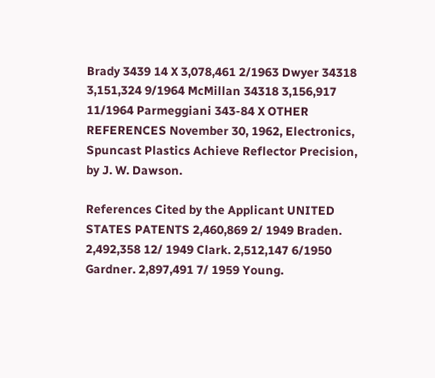Brady 3439 14 X 3,078,461 2/1963 Dwyer 34318 3,151,324 9/1964 McMillan 34318 3,156,917 11/1964 Parmeggiani 343-84 X OTHER REFERENCES November 30, 1962, Electronics, Spuncast Plastics Achieve Reflector Precision, by J. W. Dawson.

References Cited by the Applicant UNITED STATES PATENTS 2,460,869 2/ 1949 Braden. 2,492,358 12/ 1949 Clark. 2,512,147 6/1950 Gardner. 2,897,491 7/ 1959 Young.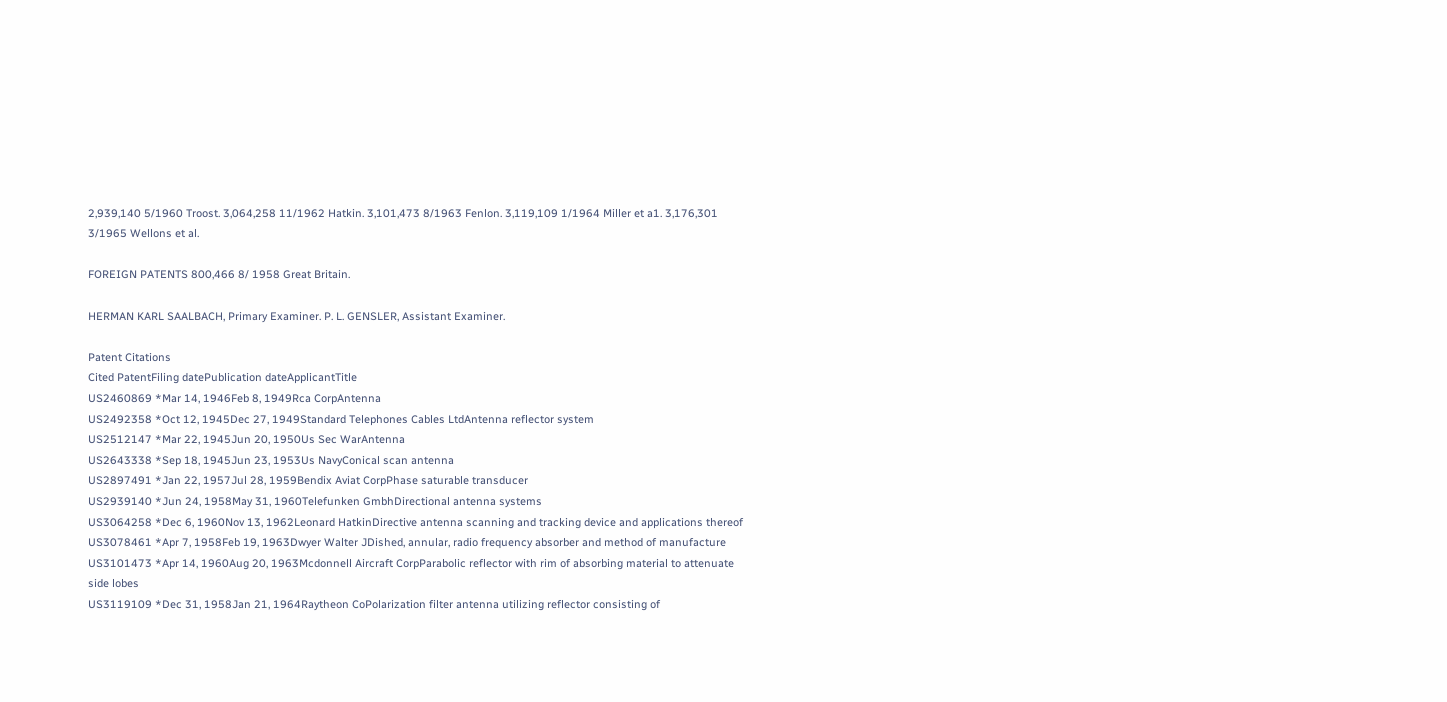2,939,140 5/1960 Troost. 3,064,258 11/1962 Hatkin. 3,101,473 8/1963 Fenlon. 3,119,109 1/1964 Miller et a1. 3,176,301 3/1965 Wellons et al.

FOREIGN PATENTS 800,466 8/ 1958 Great Britain.

HERMAN KARL SAALBACH, Primary Examiner. P. L. GENSLER, Assistant Examiner.

Patent Citations
Cited PatentFiling datePublication dateApplicantTitle
US2460869 *Mar 14, 1946Feb 8, 1949Rca CorpAntenna
US2492358 *Oct 12, 1945Dec 27, 1949Standard Telephones Cables LtdAntenna reflector system
US2512147 *Mar 22, 1945Jun 20, 1950Us Sec WarAntenna
US2643338 *Sep 18, 1945Jun 23, 1953Us NavyConical scan antenna
US2897491 *Jan 22, 1957Jul 28, 1959Bendix Aviat CorpPhase saturable transducer
US2939140 *Jun 24, 1958May 31, 1960Telefunken GmbhDirectional antenna systems
US3064258 *Dec 6, 1960Nov 13, 1962Leonard HatkinDirective antenna scanning and tracking device and applications thereof
US3078461 *Apr 7, 1958Feb 19, 1963Dwyer Walter JDished, annular, radio frequency absorber and method of manufacture
US3101473 *Apr 14, 1960Aug 20, 1963Mcdonnell Aircraft CorpParabolic reflector with rim of absorbing material to attenuate side lobes
US3119109 *Dec 31, 1958Jan 21, 1964Raytheon CoPolarization filter antenna utilizing reflector consisting of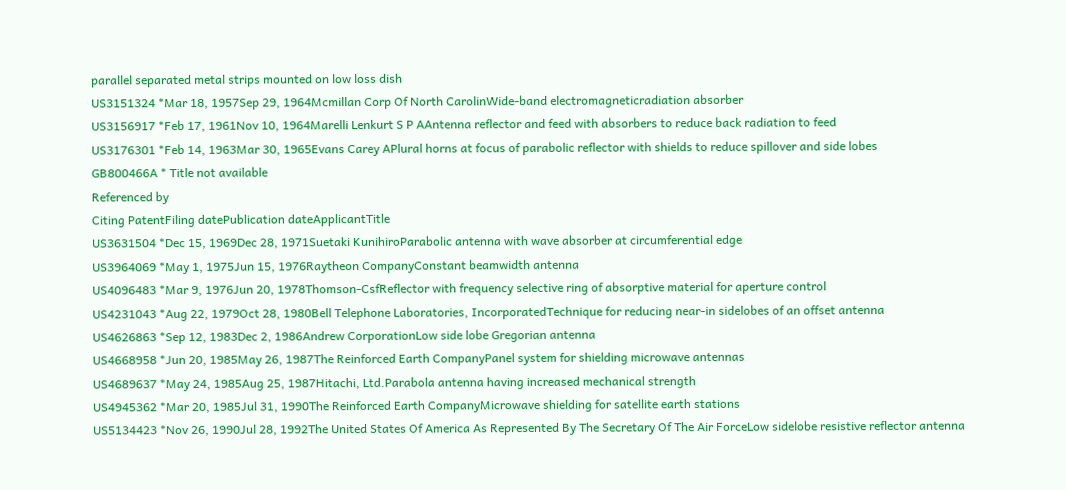parallel separated metal strips mounted on low loss dish
US3151324 *Mar 18, 1957Sep 29, 1964Mcmillan Corp Of North CarolinWide-band electromagneticradiation absorber
US3156917 *Feb 17, 1961Nov 10, 1964Marelli Lenkurt S P AAntenna reflector and feed with absorbers to reduce back radiation to feed
US3176301 *Feb 14, 1963Mar 30, 1965Evans Carey APlural horns at focus of parabolic reflector with shields to reduce spillover and side lobes
GB800466A * Title not available
Referenced by
Citing PatentFiling datePublication dateApplicantTitle
US3631504 *Dec 15, 1969Dec 28, 1971Suetaki KunihiroParabolic antenna with wave absorber at circumferential edge
US3964069 *May 1, 1975Jun 15, 1976Raytheon CompanyConstant beamwidth antenna
US4096483 *Mar 9, 1976Jun 20, 1978Thomson-CsfReflector with frequency selective ring of absorptive material for aperture control
US4231043 *Aug 22, 1979Oct 28, 1980Bell Telephone Laboratories, IncorporatedTechnique for reducing near-in sidelobes of an offset antenna
US4626863 *Sep 12, 1983Dec 2, 1986Andrew CorporationLow side lobe Gregorian antenna
US4668958 *Jun 20, 1985May 26, 1987The Reinforced Earth CompanyPanel system for shielding microwave antennas
US4689637 *May 24, 1985Aug 25, 1987Hitachi, Ltd.Parabola antenna having increased mechanical strength
US4945362 *Mar 20, 1985Jul 31, 1990The Reinforced Earth CompanyMicrowave shielding for satellite earth stations
US5134423 *Nov 26, 1990Jul 28, 1992The United States Of America As Represented By The Secretary Of The Air ForceLow sidelobe resistive reflector antenna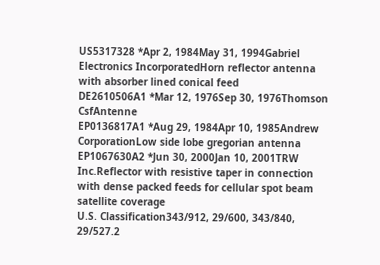US5317328 *Apr 2, 1984May 31, 1994Gabriel Electronics IncorporatedHorn reflector antenna with absorber lined conical feed
DE2610506A1 *Mar 12, 1976Sep 30, 1976Thomson CsfAntenne
EP0136817A1 *Aug 29, 1984Apr 10, 1985Andrew CorporationLow side lobe gregorian antenna
EP1067630A2 *Jun 30, 2000Jan 10, 2001TRW Inc.Reflector with resistive taper in connection with dense packed feeds for cellular spot beam satellite coverage
U.S. Classification343/912, 29/600, 343/840, 29/527.2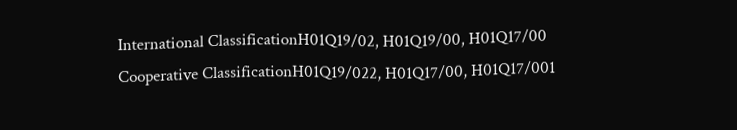International ClassificationH01Q19/02, H01Q19/00, H01Q17/00
Cooperative ClassificationH01Q19/022, H01Q17/00, H01Q17/001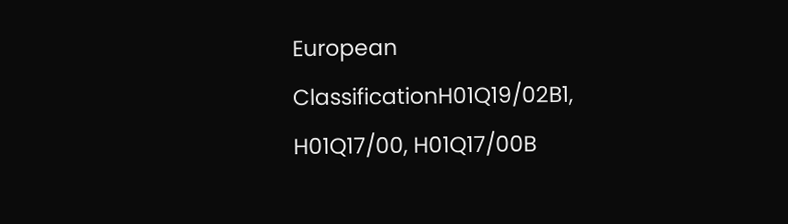European ClassificationH01Q19/02B1, H01Q17/00, H01Q17/00B